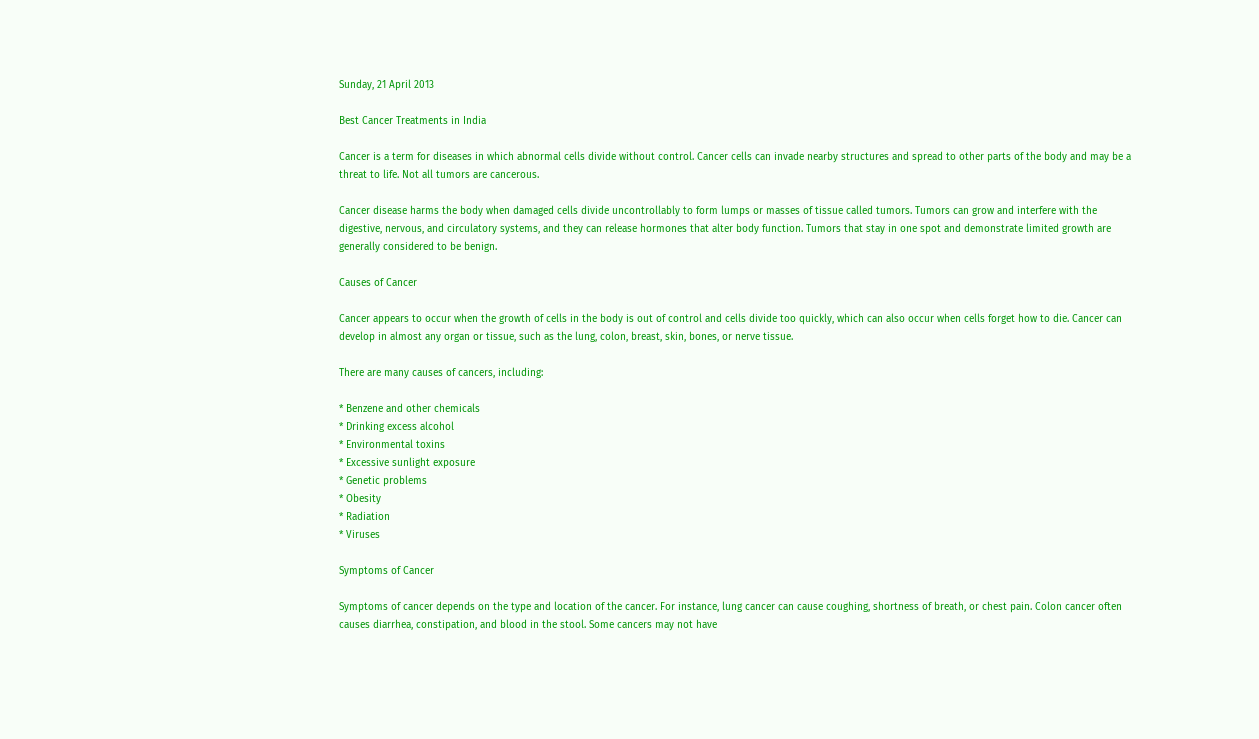Sunday, 21 April 2013

Best Cancer Treatments in India

Cancer is a term for diseases in which abnormal cells divide without control. Cancer cells can invade nearby structures and spread to other parts of the body and may be a threat to life. Not all tumors are cancerous.

Cancer disease harms the body when damaged cells divide uncontrollably to form lumps or masses of tissue called tumors. Tumors can grow and interfere with the digestive, nervous, and circulatory systems, and they can release hormones that alter body function. Tumors that stay in one spot and demonstrate limited growth are generally considered to be benign.

Causes of Cancer

Cancer appears to occur when the growth of cells in the body is out of control and cells divide too quickly, which can also occur when cells forget how to die. Cancer can develop in almost any organ or tissue, such as the lung, colon, breast, skin, bones, or nerve tissue.

There are many causes of cancers, including:

* Benzene and other chemicals
* Drinking excess alcohol
* Environmental toxins
* Excessive sunlight exposure
* Genetic problems
* Obesity
* Radiation
* Viruses

Symptoms of Cancer

Symptoms of cancer depends on the type and location of the cancer. For instance, lung cancer can cause coughing, shortness of breath, or chest pain. Colon cancer often causes diarrhea, constipation, and blood in the stool. Some cancers may not have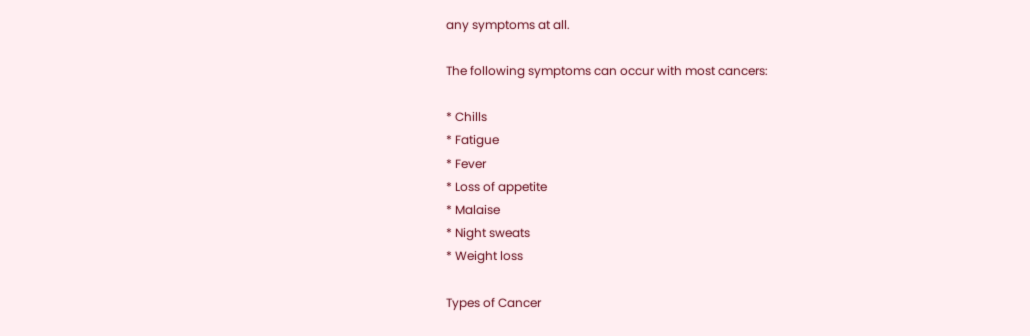any symptoms at all.

The following symptoms can occur with most cancers:

* Chills
* Fatigue
* Fever
* Loss of appetite
* Malaise
* Night sweats
* Weight loss

Types of Cancer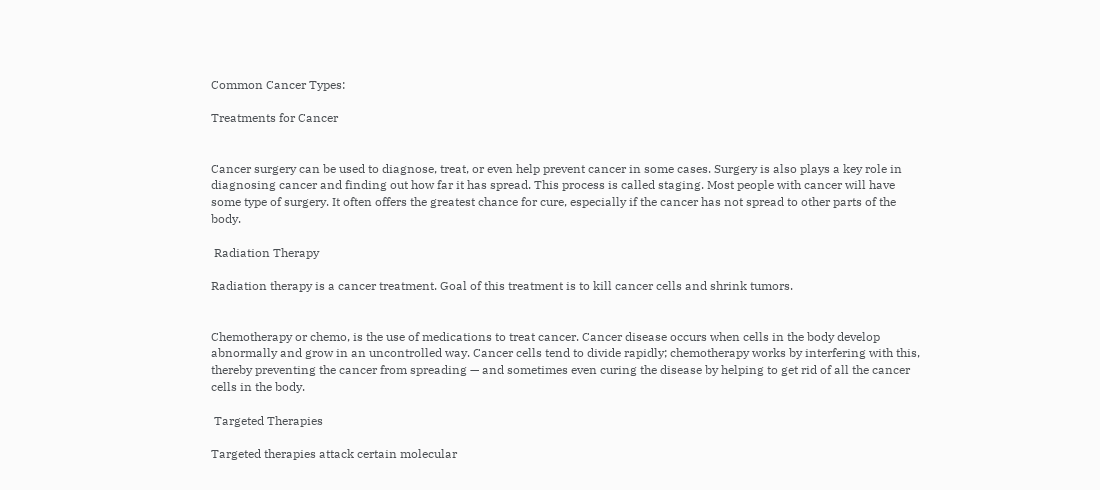Common Cancer Types:

Treatments for Cancer


Cancer surgery can be used to diagnose, treat, or even help prevent cancer in some cases. Surgery is also plays a key role in diagnosing cancer and finding out how far it has spread. This process is called staging. Most people with cancer will have some type of surgery. It often offers the greatest chance for cure, especially if the cancer has not spread to other parts of the body.

 Radiation Therapy

Radiation therapy is a cancer treatment. Goal of this treatment is to kill cancer cells and shrink tumors.


Chemotherapy or chemo, is the use of medications to treat cancer. Cancer disease occurs when cells in the body develop abnormally and grow in an uncontrolled way. Cancer cells tend to divide rapidly; chemotherapy works by interfering with this, thereby preventing the cancer from spreading — and sometimes even curing the disease by helping to get rid of all the cancer cells in the body.

 Targeted Therapies

Targeted therapies attack certain molecular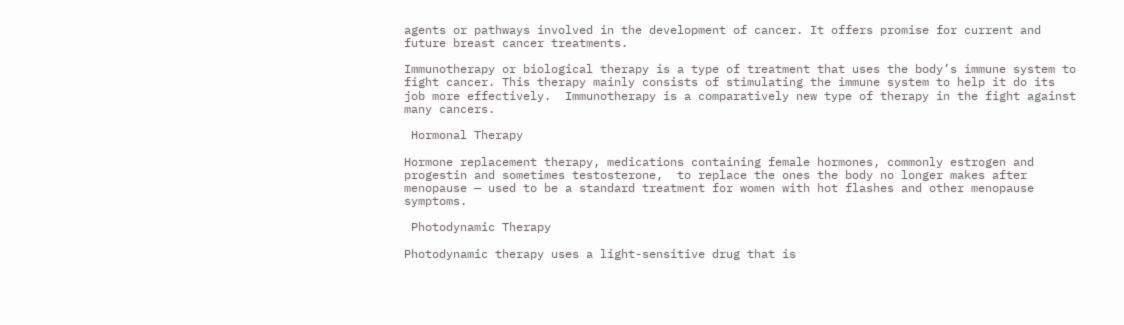agents or pathways involved in the development of cancer. It offers promise for current and future breast cancer treatments.

Immunotherapy or biological therapy is a type of treatment that uses the body’s immune system to fight cancer. This therapy mainly consists of stimulating the immune system to help it do its job more effectively.  Immunotherapy is a comparatively new type of therapy in the fight against many cancers.

 Hormonal Therapy

Hormone replacement therapy, medications containing female hormones, commonly estrogen and progestin and sometimes testosterone,  to replace the ones the body no longer makes after menopause — used to be a standard treatment for women with hot flashes and other menopause symptoms.

 Photodynamic Therapy

Photodynamic therapy uses a light-sensitive drug that is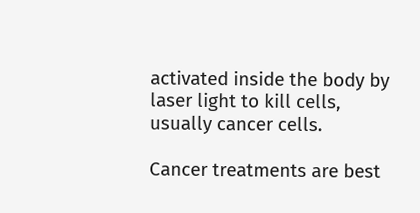activated inside the body by laser light to kill cells, usually cancer cells.

Cancer treatments are best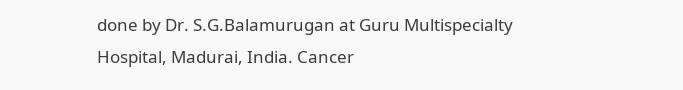done by Dr. S.G.Balamurugan at Guru Multispecialty Hospital, Madurai, India. Cancer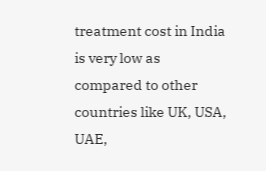treatment cost in India is very low as compared to other countries like UK, USA, UAE,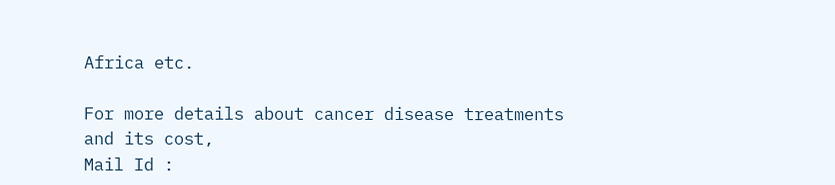Africa etc.

For more details about cancer disease treatments and its cost,
Mail Id :